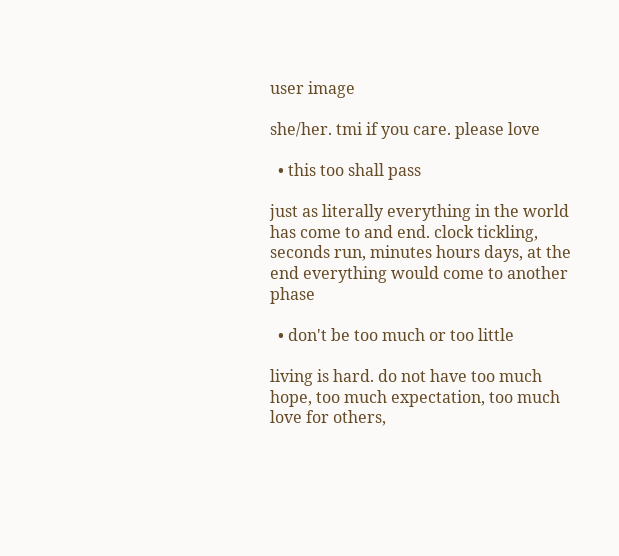user image

she/her. tmi if you care. please love

  • this too shall pass

just as literally everything in the world has come to and end. clock tickling, seconds run, minutes hours days, at the end everything would come to another phase

  • don't be too much or too little

living is hard. do not have too much hope, too much expectation, too much love for others,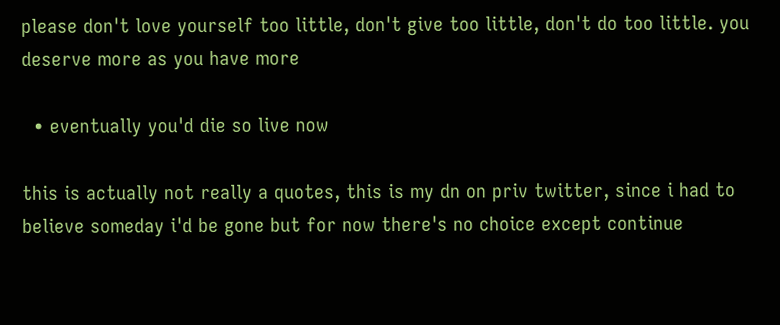please don't love yourself too little, don't give too little, don't do too little. you deserve more as you have more

  • eventually you'd die so live now

this is actually not really a quotes, this is my dn on priv twitter, since i had to believe someday i'd be gone but for now there's no choice except continue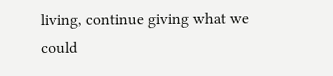living, continue giving what we could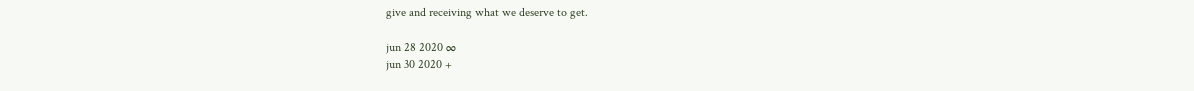give and receiving what we deserve to get.

jun 28 2020 ∞
jun 30 2020 +